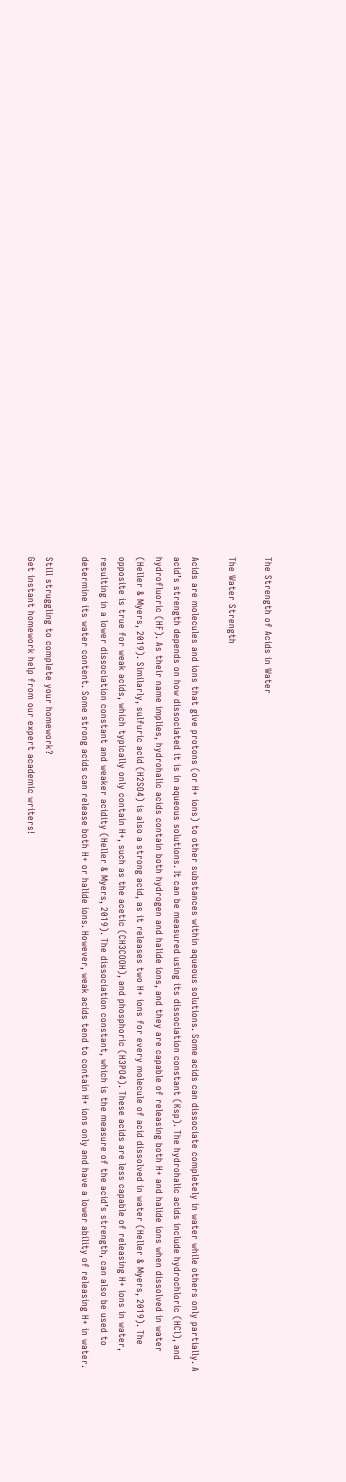The Strength of Acids in Water

The Water Strength

Acids are molecules and ions that give protons (or H+ ions) to other substances within aqueous solutions. Some acids can dissociate completely in water while others only partially. A acid’s strength depends on how dissociated it is in aqueous solutions. It can be measured using its dissociation constant (Ksp). The hydrohalic acids include hydrochloric (HCl), and hydrofluoric (HF). As their name implies, hydrohalic acids contain both hydrogen and halide ions, and they are capable of releasing both H+ and halide ions when dissolved in water (Heller & Myers, 2019). Similarly, sulfuric acid (H2SO4) is also a strong acid, as it releases two H+ ions for every molecule of acid dissolved in water (Heller & Myers, 2019). The opposite is true for weak acids, which typically only contain H+, such as the acetic (CH3COOH), and phosphoric (H3PO4). These acids are less capable of releasing H+ ions in water, resulting in a lower dissociation constant and weaker acidity (Heller & Myers, 2019). The dissociation constant, which is the measure of the acid’s strength, can also be used to determine its water content. Some strong acids can release both H+ or halide ions. However, weak acids tend to contain H+ ions only and have a lower ability of releasing H+ in water.

Still struggling to complete your homework?
Get instant homework help from our expert academic writers!